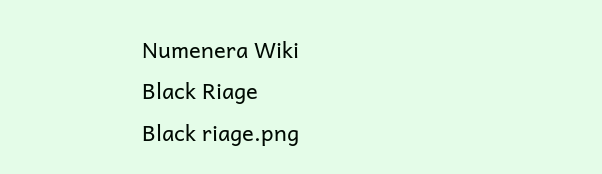Numenera Wiki
Black Riage
Black riage.png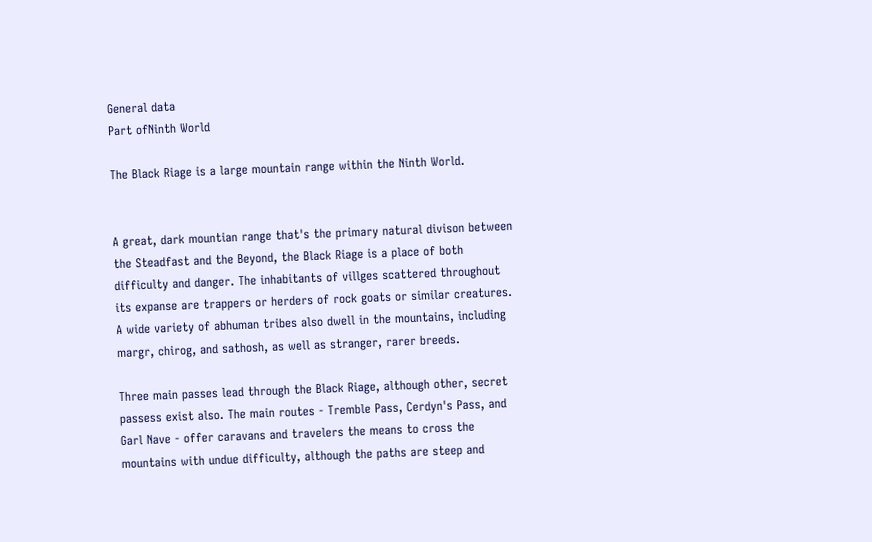General data
Part ofNinth World

The Black Riage is a large mountain range within the Ninth World.


A great, dark mountian range that's the primary natural divison between the Steadfast and the Beyond, the Black Riage is a place of both difficulty and danger. The inhabitants of villges scattered throughout its expanse are trappers or herders of rock goats or similar creatures. A wide variety of abhuman tribes also dwell in the mountains, including margr, chirog, and sathosh, as well as stranger, rarer breeds.

Three main passes lead through the Black Riage, although other, secret passess exist also. The main routes - Tremble Pass, Cerdyn's Pass, and Garl Nave - offer caravans and travelers the means to cross the mountains with undue difficulty, although the paths are steep and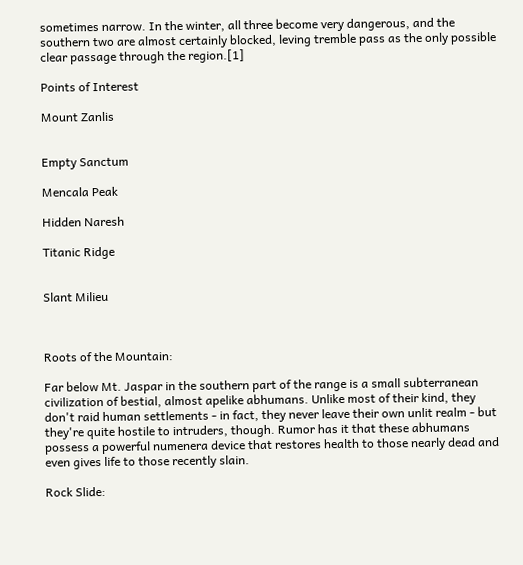sometimes narrow. In the winter, all three become very dangerous, and the southern two are almost certainly blocked, leving tremble pass as the only possible clear passage through the region.[1]

Points of Interest

Mount Zanlis


Empty Sanctum

Mencala Peak

Hidden Naresh

Titanic Ridge


Slant Milieu



Roots of the Mountain:

Far below Mt. Jaspar in the southern part of the range is a small subterranean civilization of bestial, almost apelike abhumans. Unlike most of their kind, they don't raid human settlements - in fact, they never leave their own unlit realm - but they're quite hostile to intruders, though. Rumor has it that these abhumans possess a powerful numenera device that restores health to those nearly dead and even gives life to those recently slain.

Rock Slide: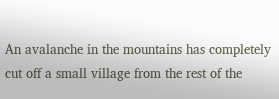An avalanche in the mountains has completely cut off a small village from the rest of the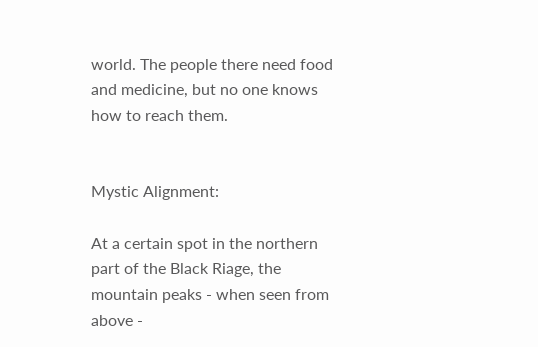world. The people there need food and medicine, but no one knows how to reach them.


Mystic Alignment:

At a certain spot in the northern part of the Black Riage, the mountain peaks - when seen from above -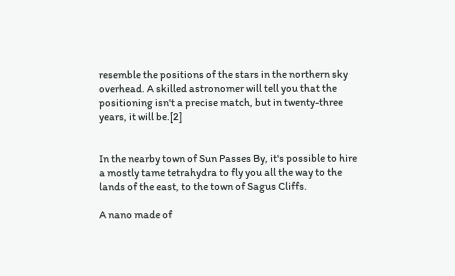resemble the positions of the stars in the northern sky overhead. A skilled astronomer will tell you that the positioning isn't a precise match, but in twenty-three years, it will be.[2]


In the nearby town of Sun Passes By, it's possible to hire a mostly tame tetrahydra to fly you all the way to the lands of the east, to the town of Sagus Cliffs.

A nano made of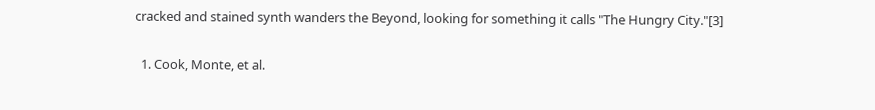cracked and stained synth wanders the Beyond, looking for something it calls "The Hungry City."[3]


  1. Cook, Monte, et al.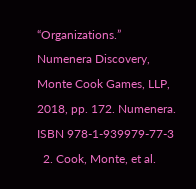“Organizations.” Numenera Discovery, Monte Cook Games, LLP, 2018, pp. 172. Numenera. ISBN 978-1-939979-77-3
  2. Cook, Monte, et al.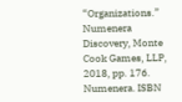“Organizations.” Numenera Discovery, Monte Cook Games, LLP, 2018, pp. 176. Numenera. ISBN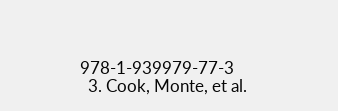978-1-939979-77-3
  3. Cook, Monte, et al.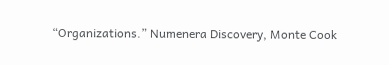“Organizations.” Numenera Discovery, Monte Cook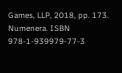Games, LLP, 2018, pp. 173. Numenera. ISBN 978-1-939979-77-3